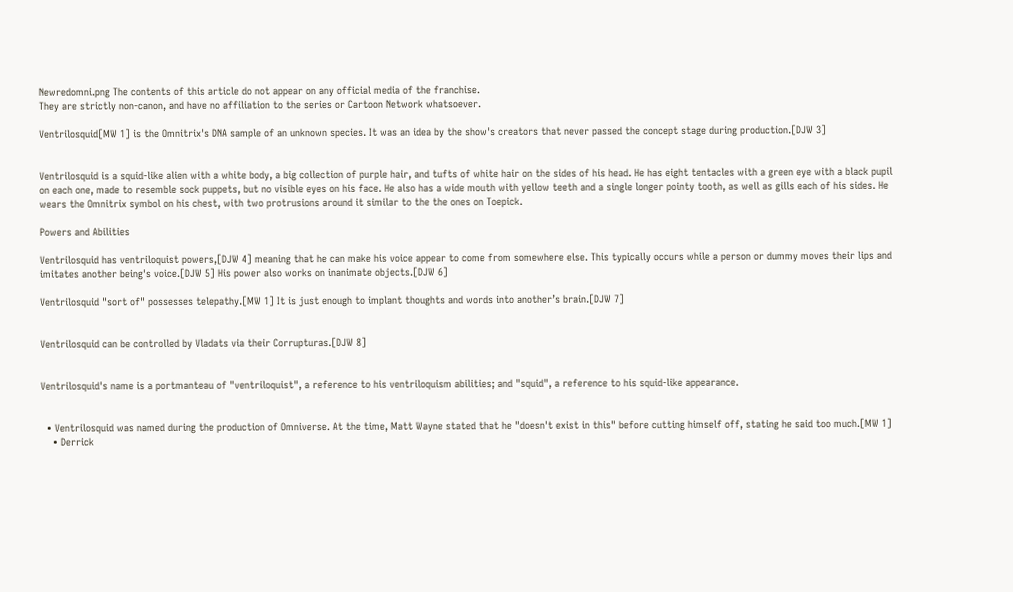Newredomni.png The contents of this article do not appear on any official media of the franchise.
They are strictly non-canon, and have no affiliation to the series or Cartoon Network whatsoever.

Ventrilosquid[MW 1] is the Omnitrix's DNA sample of an unknown species. It was an idea by the show's creators that never passed the concept stage during production.[DJW 3]


Ventrilosquid is a squid-like alien with a white body, a big collection of purple hair, and tufts of white hair on the sides of his head. He has eight tentacles with a green eye with a black pupil on each one, made to resemble sock puppets, but no visible eyes on his face. He also has a wide mouth with yellow teeth and a single longer pointy tooth, as well as gills each of his sides. He wears the Omnitrix symbol on his chest, with two protrusions around it similar to the the ones on Toepick.

Powers and Abilities

Ventrilosquid has ventriloquist powers,[DJW 4] meaning that he can make his voice appear to come from somewhere else. This typically occurs while a person or dummy moves their lips and imitates another being's voice.[DJW 5] His power also works on inanimate objects.[DJW 6]

Ventrilosquid "sort of" possesses telepathy.[MW 1] It is just enough to implant thoughts and words into another’s brain.[DJW 7]


Ventrilosquid can be controlled by Vladats via their Corrupturas.[DJW 8]


Ventrilosquid's name is a portmanteau of "ventriloquist", a reference to his ventriloquism abilities; and "squid", a reference to his squid-like appearance.


  • Ventrilosquid was named during the production of Omniverse. At the time, Matt Wayne stated that he "doesn't exist in this" before cutting himself off, stating he said too much.[MW 1]
    • Derrick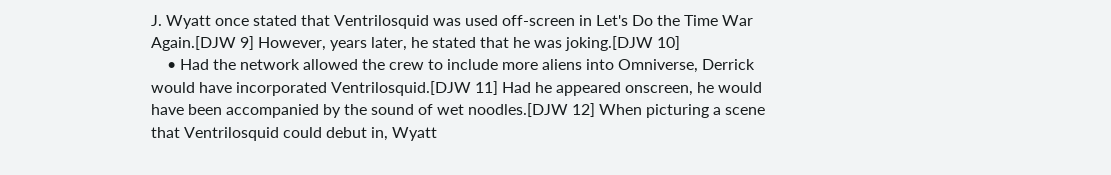J. Wyatt once stated that Ventrilosquid was used off-screen in Let's Do the Time War Again.[DJW 9] However, years later, he stated that he was joking.[DJW 10]
    • Had the network allowed the crew to include more aliens into Omniverse, Derrick would have incorporated Ventrilosquid.[DJW 11] Had he appeared onscreen, he would have been accompanied by the sound of wet noodles.[DJW 12] When picturing a scene that Ventrilosquid could debut in, Wyatt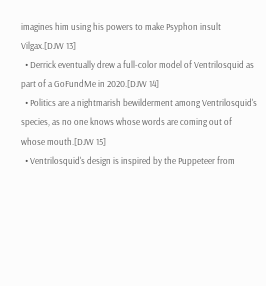imagines him using his powers to make Psyphon insult Vilgax.[DJW 13]
  • Derrick eventually drew a full-color model of Ventrilosquid as part of a GoFundMe in 2020.[DJW 14]
  • Politics are a nightmarish bewilderment among Ventrilosquid's species, as no one knows whose words are coming out of whose mouth.[DJW 15]
  • Ventrilosquid's design is inspired by the Puppeteer from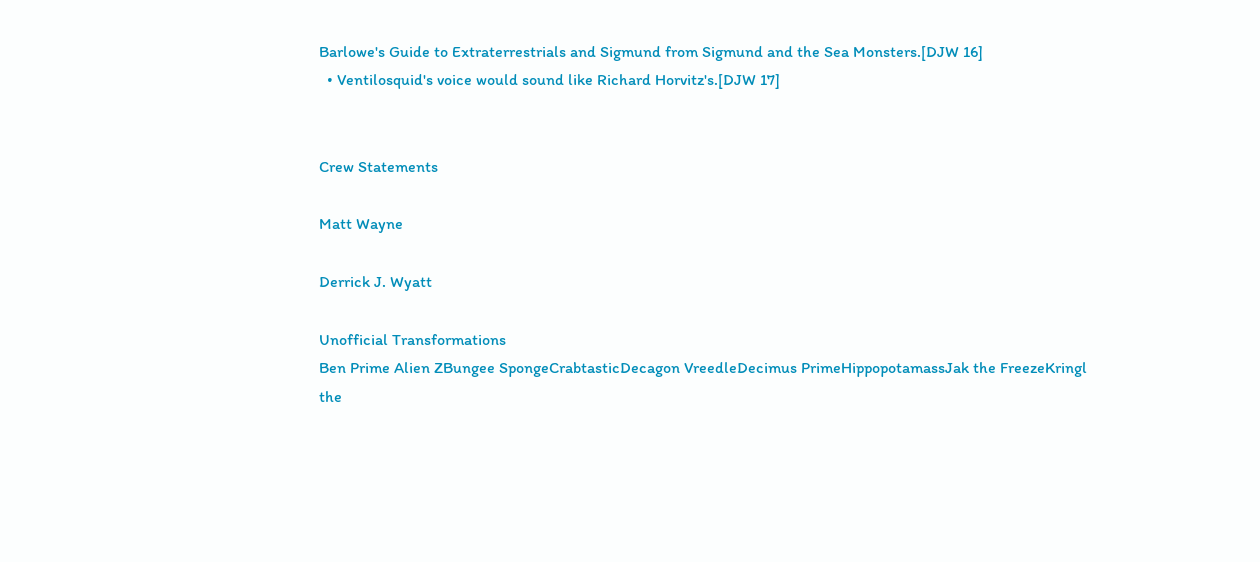Barlowe's Guide to Extraterrestrials and Sigmund from Sigmund and the Sea Monsters.[DJW 16]
  • Ventilosquid's voice would sound like Richard Horvitz's.[DJW 17]


Crew Statements

Matt Wayne

Derrick J. Wyatt

Unofficial Transformations
Ben Prime Alien ZBungee SpongeCrabtasticDecagon VreedleDecimus PrimeHippopotamassJak the FreezeKringl the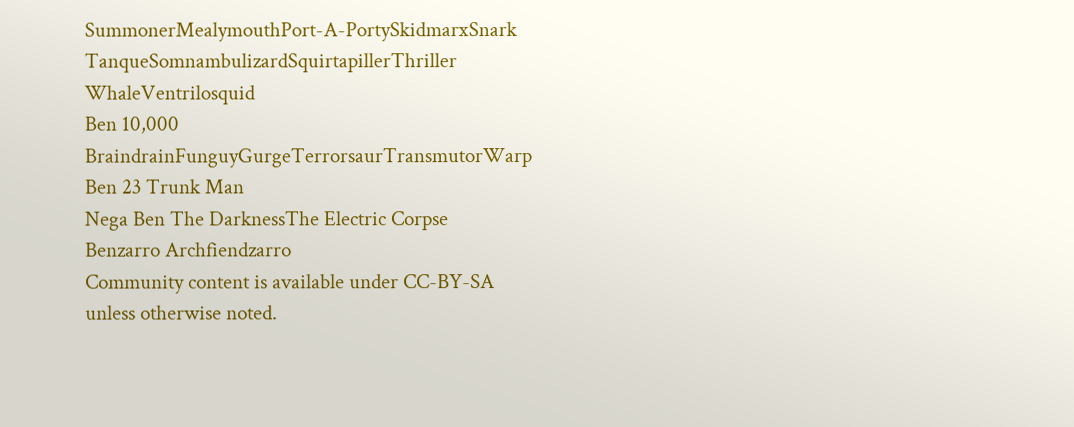SummonerMealymouthPort-A-PortySkidmarxSnark TanqueSomnambulizardSquirtapillerThriller WhaleVentrilosquid
Ben 10,000 BraindrainFunguyGurgeTerrorsaurTransmutorWarp
Ben 23 Trunk Man
Nega Ben The DarknessThe Electric Corpse
Benzarro Archfiendzarro
Community content is available under CC-BY-SA unless otherwise noted.